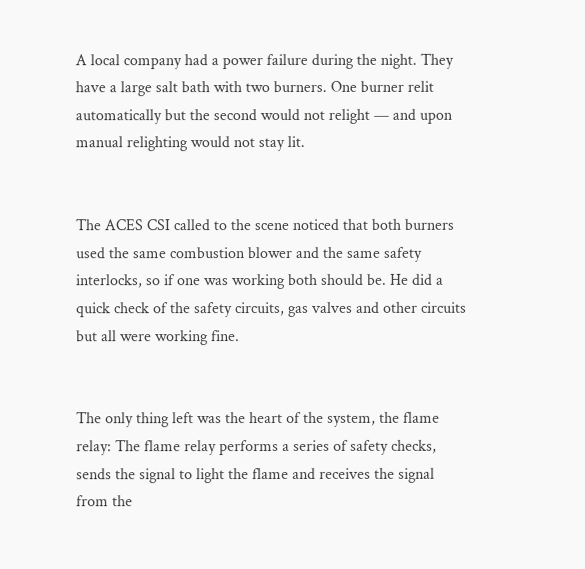A local company had a power failure during the night. They have a large salt bath with two burners. One burner relit automatically but the second would not relight — and upon manual relighting would not stay lit.


The ACES CSI called to the scene noticed that both burners used the same combustion blower and the same safety interlocks, so if one was working both should be. He did a quick check of the safety circuits, gas valves and other circuits but all were working fine.


The only thing left was the heart of the system, the flame relay: The flame relay performs a series of safety checks, sends the signal to light the flame and receives the signal from the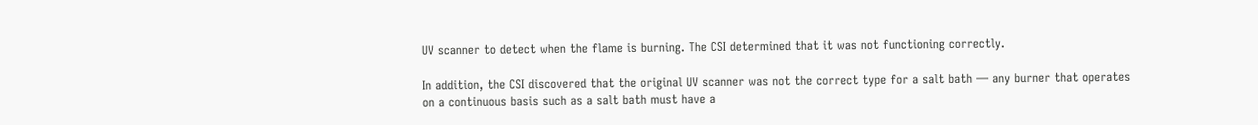UV scanner to detect when the flame is burning. The CSI determined that it was not functioning correctly.

In addition, the CSI discovered that the original UV scanner was not the correct type for a salt bath — any burner that operates on a continuous basis such as a salt bath must have a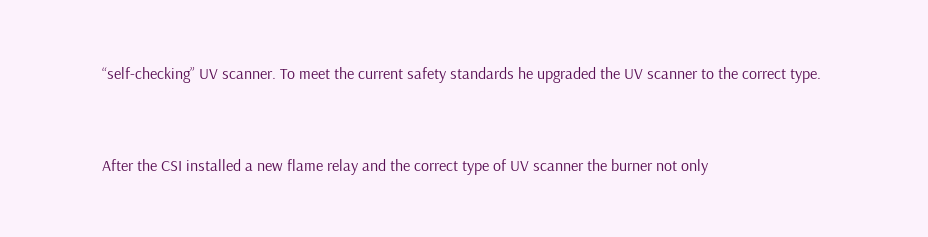“self-checking” UV scanner. To meet the current safety standards he upgraded the UV scanner to the correct type.


After the CSI installed a new flame relay and the correct type of UV scanner the burner not only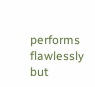performs flawlessly but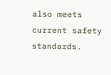also meets current safety standards.